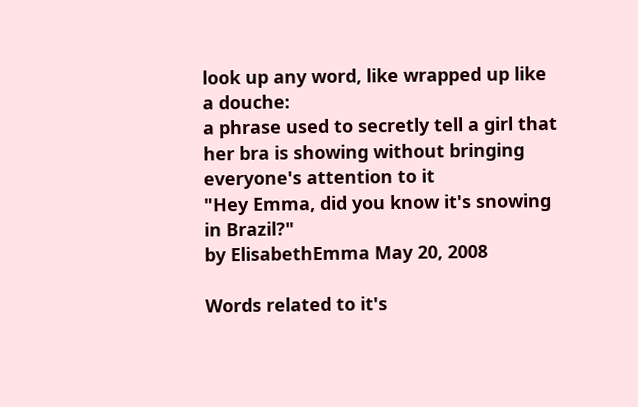look up any word, like wrapped up like a douche:
a phrase used to secretly tell a girl that her bra is showing without bringing everyone's attention to it
"Hey Emma, did you know it's snowing in Brazil?"
by ElisabethEmma May 20, 2008

Words related to it's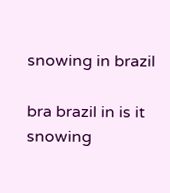snowing in brazil

bra brazil in is it snowing